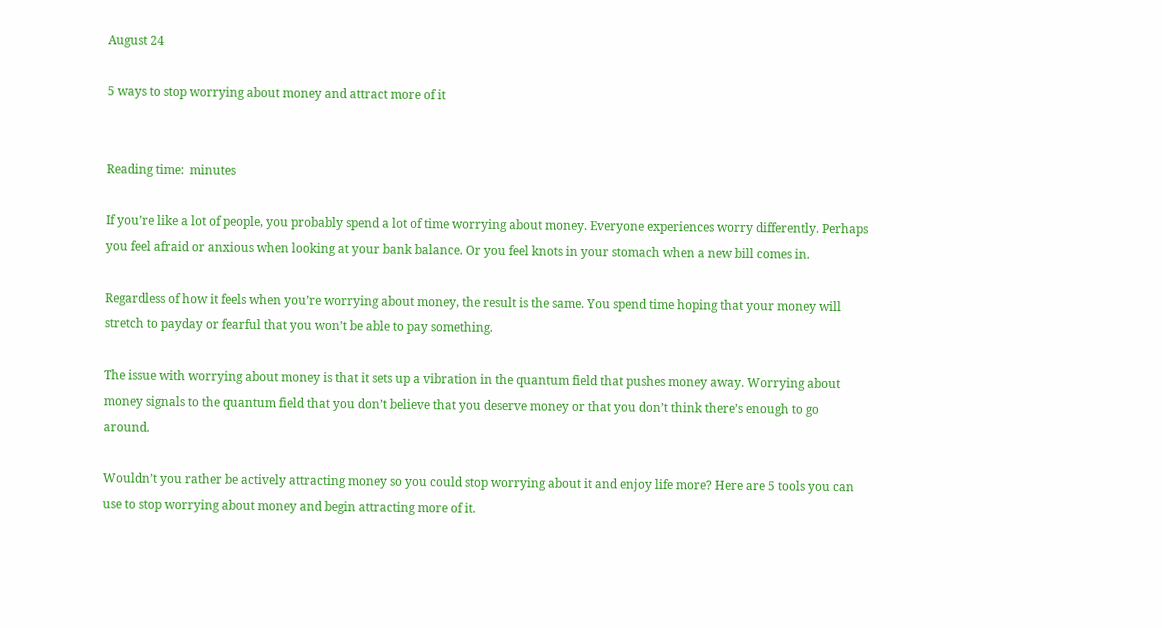August 24

5 ways to stop worrying about money and attract more of it


Reading time:  minutes

If you’re like a lot of people, you probably spend a lot of time worrying about money. Everyone experiences worry differently. Perhaps you feel afraid or anxious when looking at your bank balance. Or you feel knots in your stomach when a new bill comes in.

Regardless of how it feels when you’re worrying about money, the result is the same. You spend time hoping that your money will stretch to payday or fearful that you won’t be able to pay something.

The issue with worrying about money is that it sets up a vibration in the quantum field that pushes money away. Worrying about money signals to the quantum field that you don’t believe that you deserve money or that you don’t think there’s enough to go around.

Wouldn’t you rather be actively attracting money so you could stop worrying about it and enjoy life more? Here are 5 tools you can use to stop worrying about money and begin attracting more of it.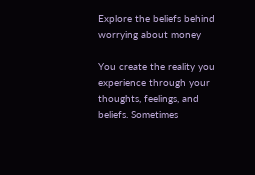Explore the beliefs behind worrying about money

You create the reality you experience through your thoughts, feelings, and beliefs. Sometimes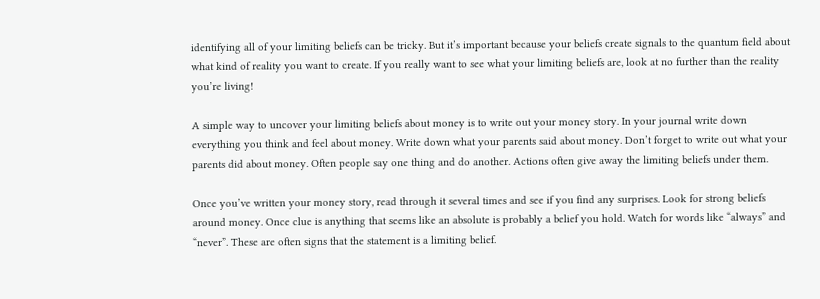identifying all of your limiting beliefs can be tricky. But it’s important because your beliefs create signals to the quantum field about what kind of reality you want to create. If you really want to see what your limiting beliefs are, look at no further than the reality you’re living!

A simple way to uncover your limiting beliefs about money is to write out your money story. In your journal write down everything you think and feel about money. Write down what your parents said about money. Don’t forget to write out what your parents did about money. Often people say one thing and do another. Actions often give away the limiting beliefs under them.

Once you’ve written your money story, read through it several times and see if you find any surprises. Look for strong beliefs around money. Once clue is anything that seems like an absolute is probably a belief you hold. Watch for words like “always” and “never”. These are often signs that the statement is a limiting belief.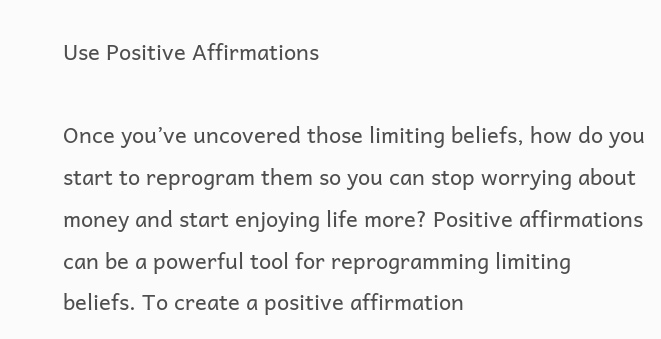Use Positive Affirmations

Once you’ve uncovered those limiting beliefs, how do you start to reprogram them so you can stop worrying about money and start enjoying life more? Positive affirmations can be a powerful tool for reprogramming limiting beliefs. To create a positive affirmation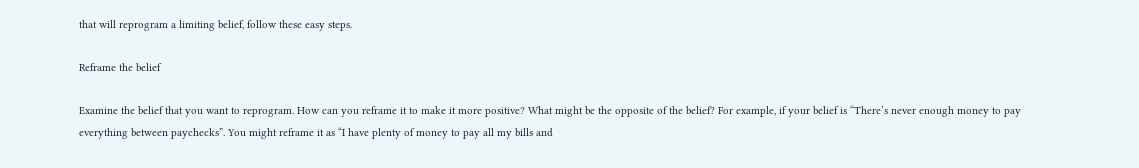that will reprogram a limiting belief, follow these easy steps.

Reframe the belief

Examine the belief that you want to reprogram. How can you reframe it to make it more positive? What might be the opposite of the belief? For example, if your belief is “There’s never enough money to pay everything between paychecks”. You might reframe it as “I have plenty of money to pay all my bills and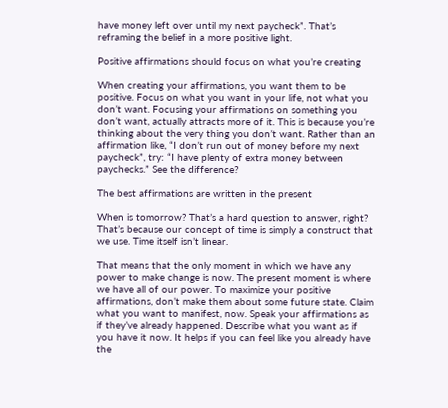have money left over until my next paycheck”. That’s reframing the belief in a more positive light.

Positive affirmations should focus on what you’re creating

When creating your affirmations, you want them to be positive. Focus on what you want in your life, not what you don’t want. Focusing your affirmations on something you don’t want, actually attracts more of it. This is because you’re thinking about the very thing you don’t want. Rather than an affirmation like, “I don’t run out of money before my next paycheck”, try: “I have plenty of extra money between paychecks.” See the difference?

The best affirmations are written in the present

When is tomorrow? That’s a hard question to answer, right? That’s because our concept of time is simply a construct that we use. Time itself isn’t linear.

That means that the only moment in which we have any power to make change is now. The present moment is where we have all of our power. To maximize your positive affirmations, don’t make them about some future state. Claim what you want to manifest, now. Speak your affirmations as if they’ve already happened. Describe what you want as if you have it now. It helps if you can feel like you already have the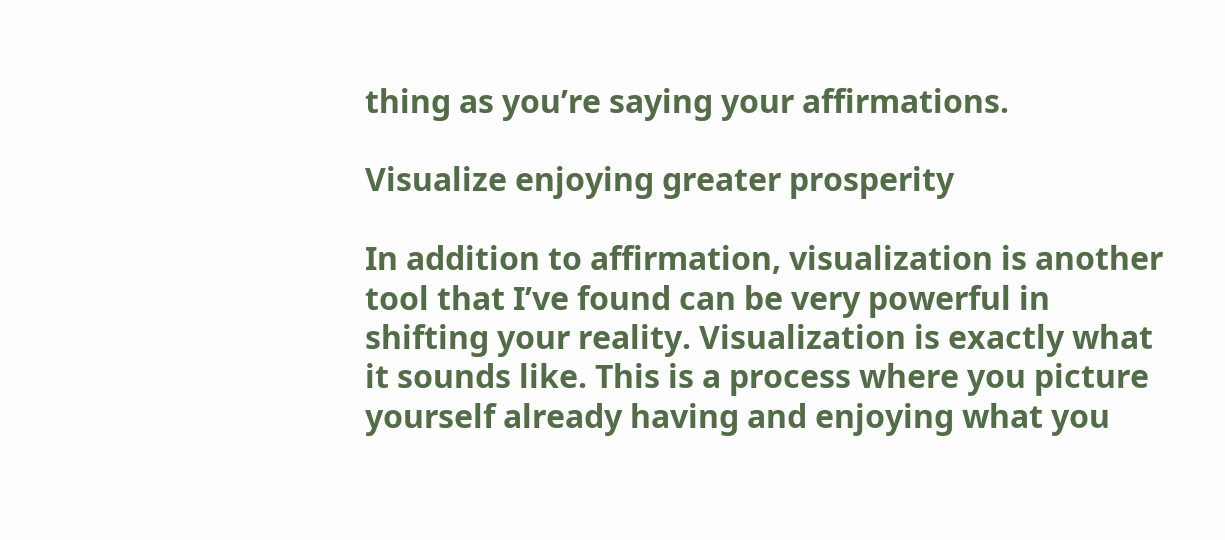thing as you’re saying your affirmations.

Visualize enjoying greater prosperity

In addition to affirmation, visualization is another tool that I’ve found can be very powerful in shifting your reality. Visualization is exactly what it sounds like. This is a process where you picture yourself already having and enjoying what you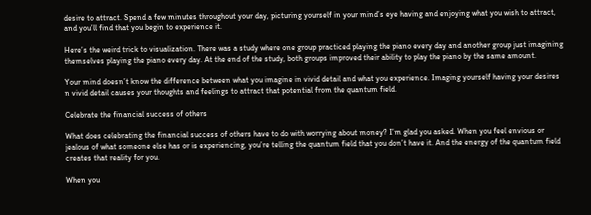desire to attract. Spend a few minutes throughout your day, picturing yourself in your mind’s eye having and enjoying what you wish to attract, and you’ll find that you begin to experience it.

Here’s the weird trick to visualization. There was a study where one group practiced playing the piano every day and another group just imagining themselves playing the piano every day. At the end of the study, both groups improved their ability to play the piano by the same amount.

Your mind doesn’t know the difference between what you imagine in vivid detail and what you experience. Imaging yourself having your desires n vivid detail causes your thoughts and feelings to attract that potential from the quantum field.

Celebrate the financial success of others

What does celebrating the financial success of others have to do with worrying about money? I’m glad you asked. When you feel envious or jealous of what someone else has or is experiencing, you’re telling the quantum field that you don’t have it. And the energy of the quantum field creates that reality for you.

When you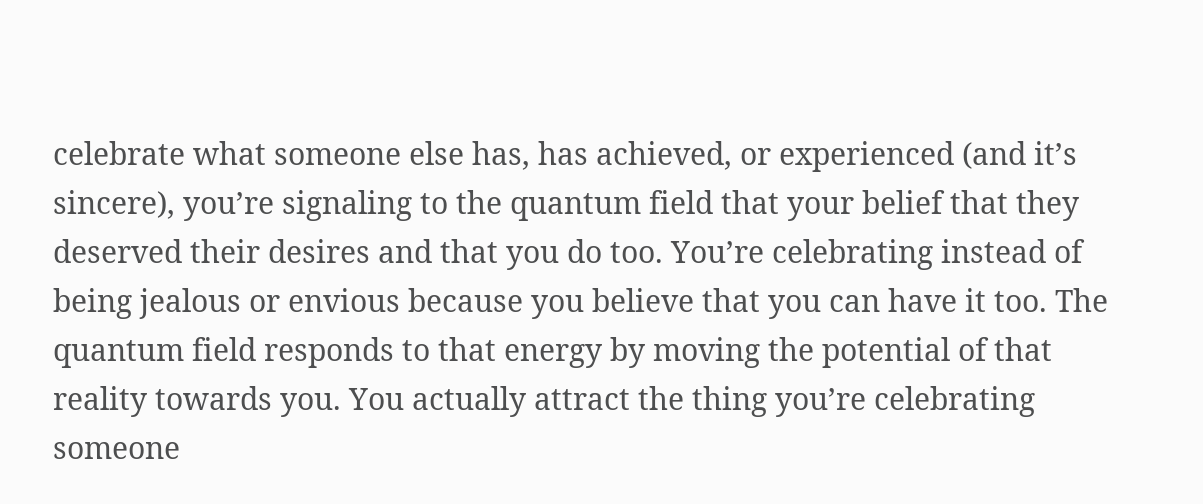celebrate what someone else has, has achieved, or experienced (and it’s sincere), you’re signaling to the quantum field that your belief that they deserved their desires and that you do too. You’re celebrating instead of being jealous or envious because you believe that you can have it too. The quantum field responds to that energy by moving the potential of that reality towards you. You actually attract the thing you’re celebrating someone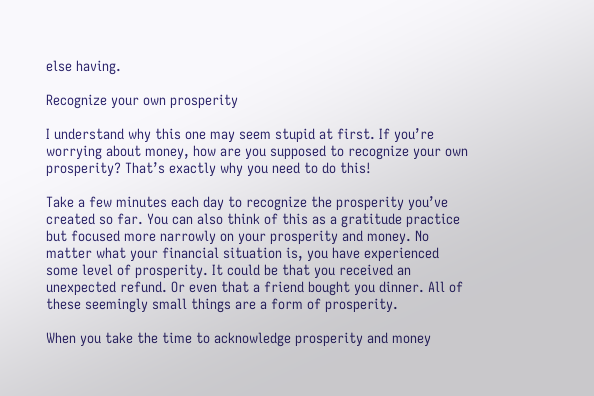else having.

Recognize your own prosperity

I understand why this one may seem stupid at first. If you’re worrying about money, how are you supposed to recognize your own prosperity? That’s exactly why you need to do this!

Take a few minutes each day to recognize the prosperity you’ve created so far. You can also think of this as a gratitude practice but focused more narrowly on your prosperity and money. No matter what your financial situation is, you have experienced some level of prosperity. It could be that you received an unexpected refund. Or even that a friend bought you dinner. All of these seemingly small things are a form of prosperity.

When you take the time to acknowledge prosperity and money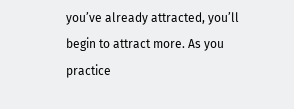you’ve already attracted, you’ll begin to attract more. As you practice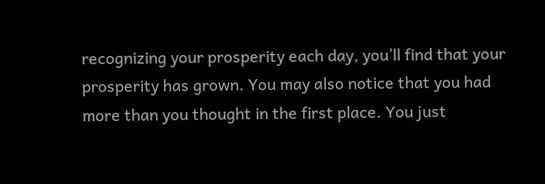recognizing your prosperity each day, you’ll find that your prosperity has grown. You may also notice that you had more than you thought in the first place. You just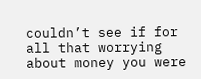couldn’t see if for all that worrying about money you were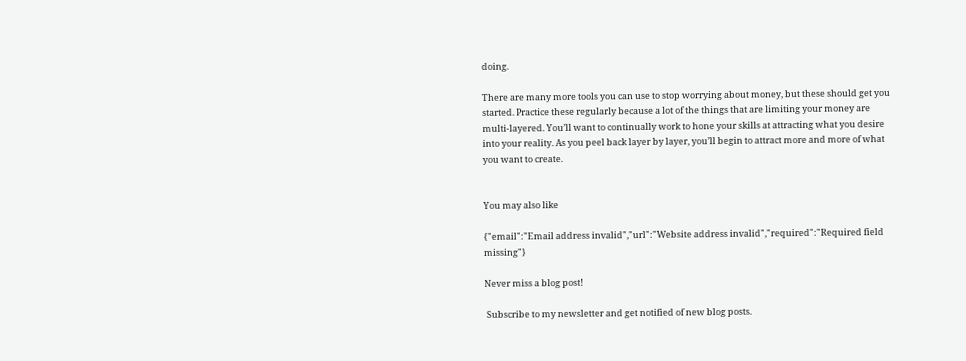doing.

There are many more tools you can use to stop worrying about money, but these should get you started. Practice these regularly because a lot of the things that are limiting your money are multi-layered. You’ll want to continually work to hone your skills at attracting what you desire into your reality. As you peel back layer by layer, you’ll begin to attract more and more of what you want to create.


You may also like

{"email":"Email address invalid","url":"Website address invalid","required":"Required field missing"}

Never miss a blog post!

 Subscribe to my newsletter and get notified of new blog posts.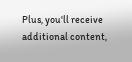Plus, you'll receive additional content,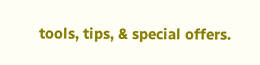tools, tips, & special offers.